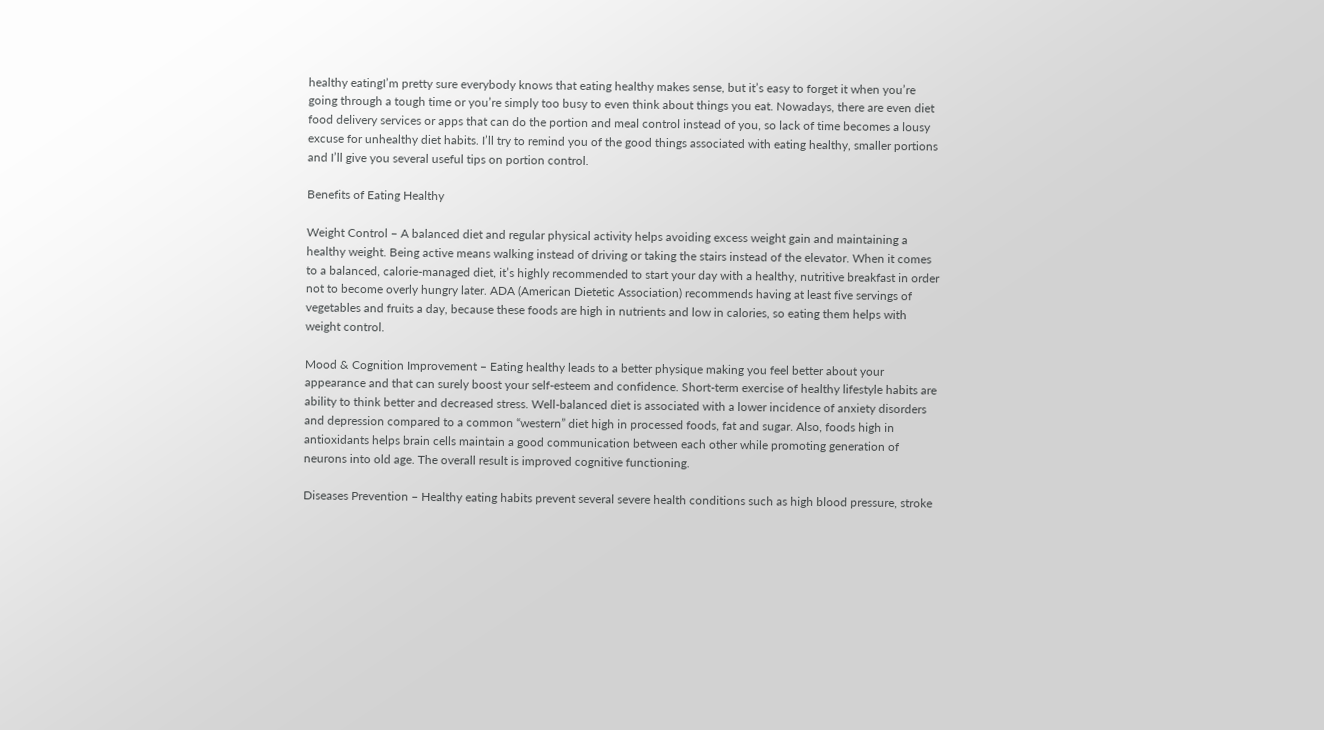healthy eatingI’m pretty sure everybody knows that eating healthy makes sense, but it’s easy to forget it when you’re going through a tough time or you’re simply too busy to even think about things you eat. Nowadays, there are even diet food delivery services or apps that can do the portion and meal control instead of you, so lack of time becomes a lousy excuse for unhealthy diet habits. I’ll try to remind you of the good things associated with eating healthy, smaller portions and I’ll give you several useful tips on portion control.

Benefits of Eating Healthy

Weight Control – A balanced diet and regular physical activity helps avoiding excess weight gain and maintaining a healthy weight. Being active means walking instead of driving or taking the stairs instead of the elevator. When it comes to a balanced, calorie-managed diet, it’s highly recommended to start your day with a healthy, nutritive breakfast in order not to become overly hungry later. ADA (American Dietetic Association) recommends having at least five servings of vegetables and fruits a day, because these foods are high in nutrients and low in calories, so eating them helps with weight control.

Mood & Cognition Improvement – Eating healthy leads to a better physique making you feel better about your appearance and that can surely boost your self-esteem and confidence. Short-term exercise of healthy lifestyle habits are ability to think better and decreased stress. Well-balanced diet is associated with a lower incidence of anxiety disorders and depression compared to a common “western” diet high in processed foods, fat and sugar. Also, foods high in antioxidants helps brain cells maintain a good communication between each other while promoting generation of neurons into old age. The overall result is improved cognitive functioning.

Diseases Prevention – Healthy eating habits prevent several severe health conditions such as high blood pressure, stroke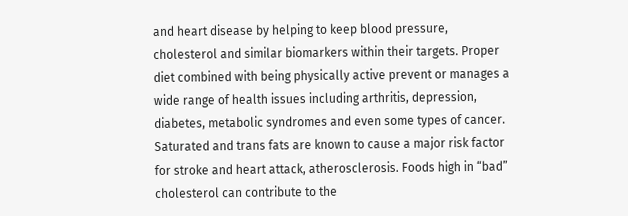and heart disease by helping to keep blood pressure, cholesterol and similar biomarkers within their targets. Proper diet combined with being physically active prevent or manages a wide range of health issues including arthritis, depression, diabetes, metabolic syndromes and even some types of cancer. Saturated and trans fats are known to cause a major risk factor for stroke and heart attack, atherosclerosis. Foods high in “bad” cholesterol can contribute to the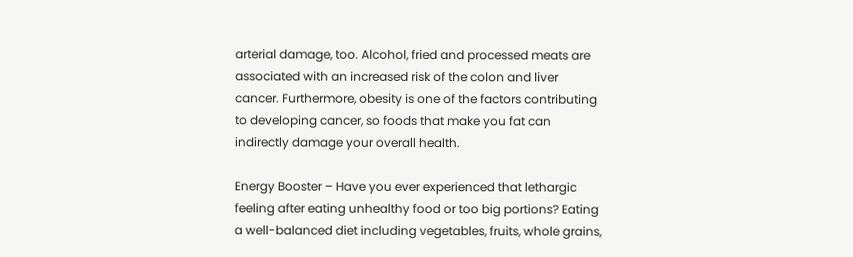arterial damage, too. Alcohol, fried and processed meats are associated with an increased risk of the colon and liver cancer. Furthermore, obesity is one of the factors contributing to developing cancer, so foods that make you fat can indirectly damage your overall health.

Energy Booster – Have you ever experienced that lethargic feeling after eating unhealthy food or too big portions? Eating a well-balanced diet including vegetables, fruits, whole grains,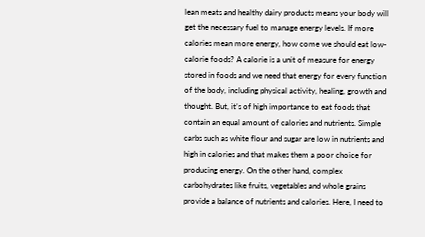lean meats and healthy dairy products means your body will get the necessary fuel to manage energy levels. If more calories mean more energy, how come we should eat low-calorie foods? A calorie is a unit of measure for energy stored in foods and we need that energy for every function of the body, including physical activity, healing, growth and thought. But, it’s of high importance to eat foods that contain an equal amount of calories and nutrients. Simple carbs such as white flour and sugar are low in nutrients and high in calories and that makes them a poor choice for producing energy. On the other hand, complex carbohydrates like fruits, vegetables and whole grains provide a balance of nutrients and calories. Here, I need to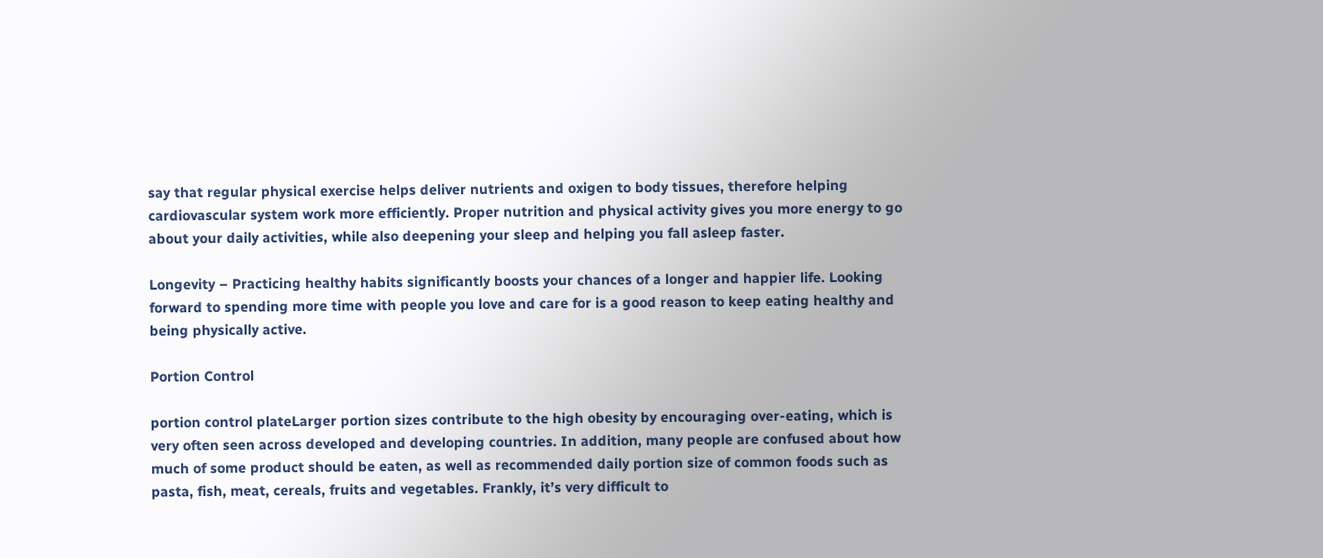say that regular physical exercise helps deliver nutrients and oxigen to body tissues, therefore helping cardiovascular system work more efficiently. Proper nutrition and physical activity gives you more energy to go about your daily activities, while also deepening your sleep and helping you fall asleep faster.

Longevity – Practicing healthy habits significantly boosts your chances of a longer and happier life. Looking forward to spending more time with people you love and care for is a good reason to keep eating healthy and being physically active.

Portion Control

portion control plateLarger portion sizes contribute to the high obesity by encouraging over-eating, which is very often seen across developed and developing countries. In addition, many people are confused about how much of some product should be eaten, as well as recommended daily portion size of common foods such as pasta, fish, meat, cereals, fruits and vegetables. Frankly, it’s very difficult to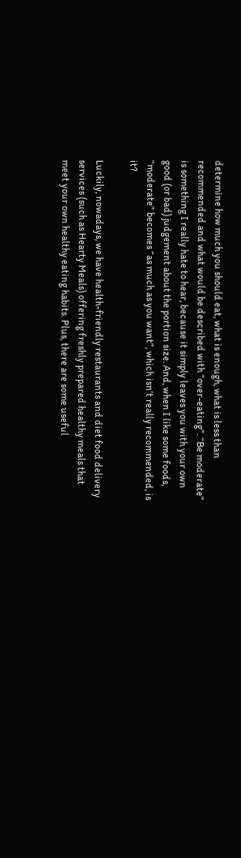determine how much you should eat, what is enough, what is less than recommended and what would be described with “over-eating”. “Be moderate” is something I really hate to hear, because it simply leaves you with your own good (or bad) judgement about the portion size. And, when I like some foods, “moderate” becomes “as much as you want”, which isn’t really recommended, is it?

Luckily, nowadays, we have health-friendly restaurants and diet food delivery services (such as Hearty Meals) offering freshly prepared healthy meals that meet your own healthy eating habits. Plus, there are some useful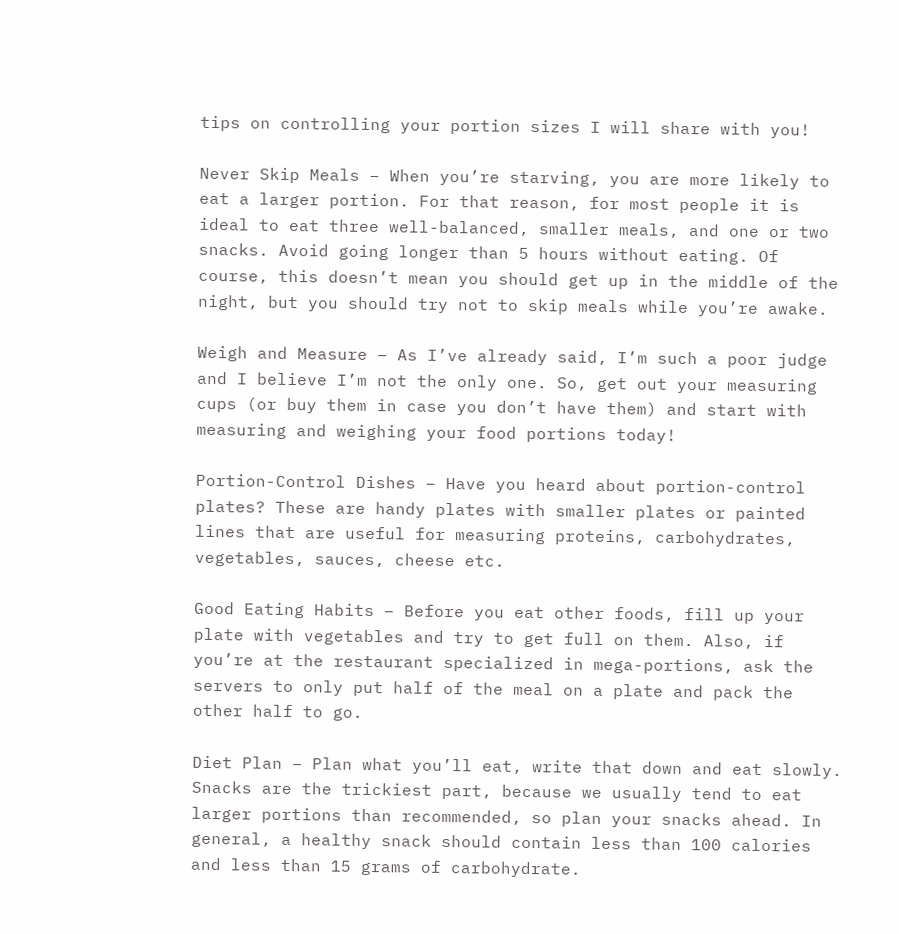tips on controlling your portion sizes I will share with you!

Never Skip Meals – When you’re starving, you are more likely to eat a larger portion. For that reason, for most people it is ideal to eat three well-balanced, smaller meals, and one or two snacks. Avoid going longer than 5 hours without eating. Of course, this doesn’t mean you should get up in the middle of the night, but you should try not to skip meals while you’re awake.

Weigh and Measure – As I’ve already said, I’m such a poor judge and I believe I’m not the only one. So, get out your measuring cups (or buy them in case you don’t have them) and start with measuring and weighing your food portions today!

Portion-Control Dishes – Have you heard about portion-control plates? These are handy plates with smaller plates or painted lines that are useful for measuring proteins, carbohydrates, vegetables, sauces, cheese etc.

Good Eating Habits – Before you eat other foods, fill up your plate with vegetables and try to get full on them. Also, if you’re at the restaurant specialized in mega-portions, ask the servers to only put half of the meal on a plate and pack the other half to go.

Diet Plan – Plan what you’ll eat, write that down and eat slowly. Snacks are the trickiest part, because we usually tend to eat larger portions than recommended, so plan your snacks ahead. In general, a healthy snack should contain less than 100 calories and less than 15 grams of carbohydrate.